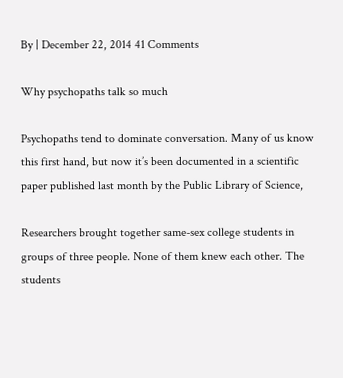By | December 22, 2014 41 Comments

Why psychopaths talk so much

Psychopaths tend to dominate conversation. Many of us know this first hand, but now it’s been documented in a scientific paper published last month by the Public Library of Science,

Researchers brought together same-sex college students in groups of three people. None of them knew each other. The students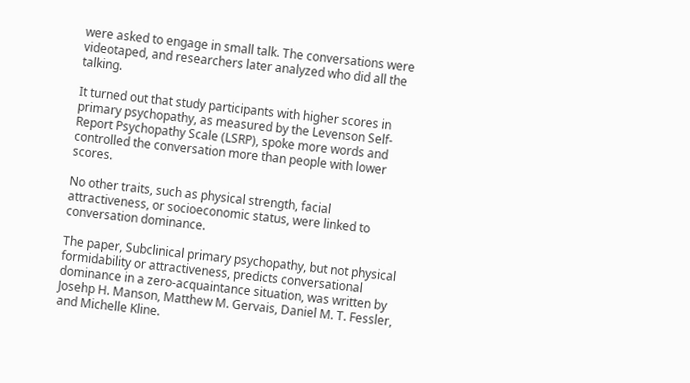were asked to engage in small talk. The conversations were videotaped, and researchers later analyzed who did all the talking.

It turned out that study participants with higher scores in primary psychopathy, as measured by the Levenson Self-Report Psychopathy Scale (LSRP), spoke more words and controlled the conversation more than people with lower scores.

No other traits, such as physical strength, facial attractiveness, or socioeconomic status, were linked to conversation dominance.

The paper, Subclinical primary psychopathy, but not physical formidability or attractiveness, predicts conversational dominance in a zero-acquaintance situation, was written by Josehp H. Manson, Matthew M. Gervais, Daniel M. T. Fessler, and Michelle Kline.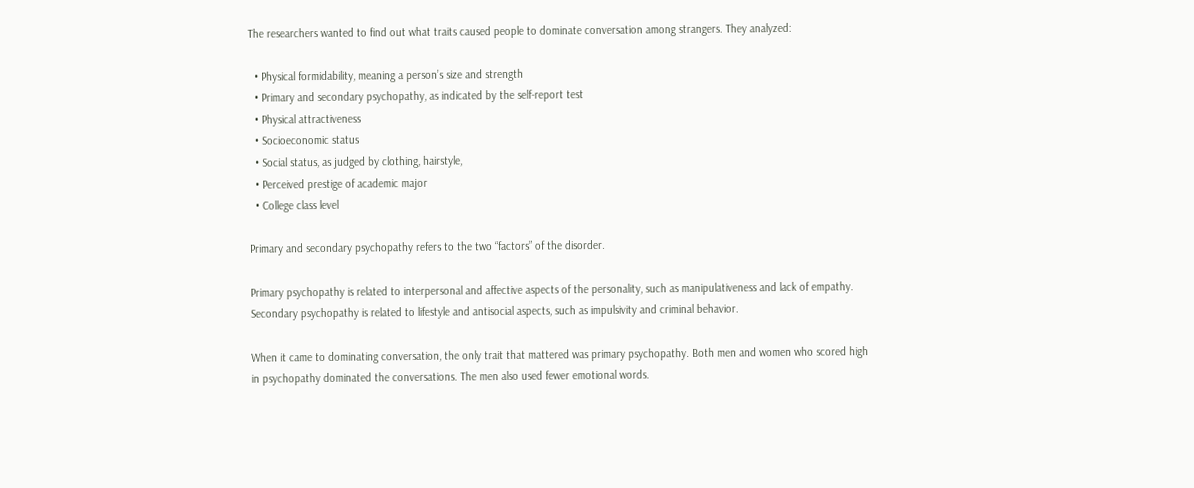The researchers wanted to find out what traits caused people to dominate conversation among strangers. They analyzed:

  • Physical formidability, meaning a person’s size and strength
  • Primary and secondary psychopathy, as indicated by the self-report test
  • Physical attractiveness
  • Socioeconomic status
  • Social status, as judged by clothing, hairstyle,
  • Perceived prestige of academic major
  • College class level

Primary and secondary psychopathy refers to the two “factors” of the disorder.

Primary psychopathy is related to interpersonal and affective aspects of the personality, such as manipulativeness and lack of empathy. Secondary psychopathy is related to lifestyle and antisocial aspects, such as impulsivity and criminal behavior.

When it came to dominating conversation, the only trait that mattered was primary psychopathy. Both men and women who scored high in psychopathy dominated the conversations. The men also used fewer emotional words.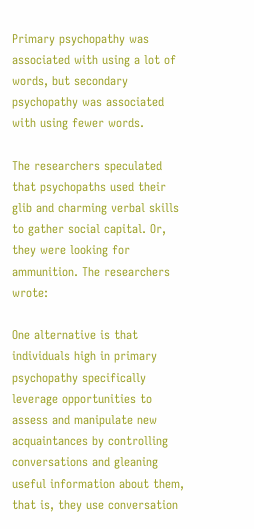Primary psychopathy was associated with using a lot of words, but secondary psychopathy was associated with using fewer words.

The researchers speculated that psychopaths used their glib and charming verbal skills to gather social capital. Or, they were looking for ammunition. The researchers wrote:

One alternative is that individuals high in primary psychopathy specifically leverage opportunities to assess and manipulate new acquaintances by controlling conversations and gleaning useful information about them, that is, they use conversation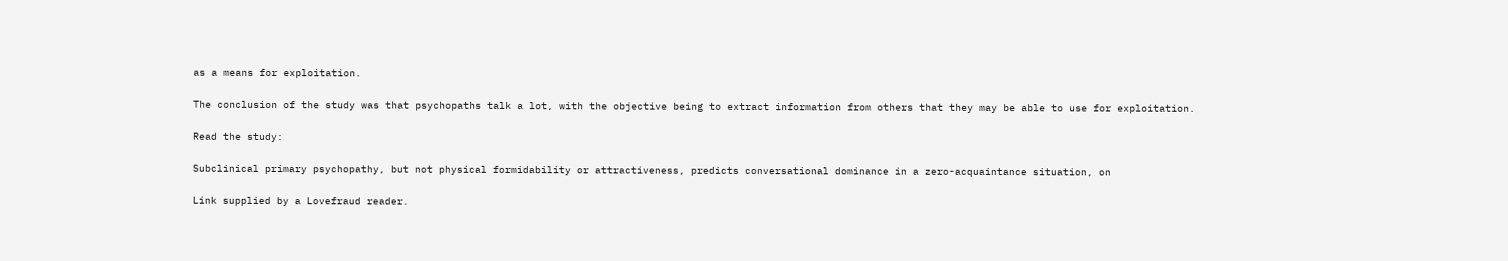as a means for exploitation.

The conclusion of the study was that psychopaths talk a lot, with the objective being to extract information from others that they may be able to use for exploitation.

Read the study:

Subclinical primary psychopathy, but not physical formidability or attractiveness, predicts conversational dominance in a zero-acquaintance situation, on

Link supplied by a Lovefraud reader.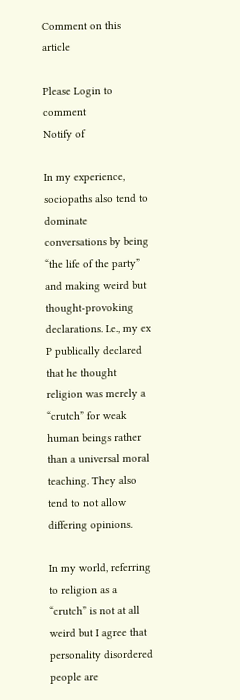Comment on this article

Please Login to comment
Notify of

In my experience, sociopaths also tend to dominate conversations by being “the life of the party” and making weird but thought-provoking declarations. I.e., my ex P publically declared that he thought religion was merely a “crutch” for weak human beings rather than a universal moral teaching. They also tend to not allow differing opinions.

In my world, referring to religion as a “crutch” is not at all weird but I agree that personality disordered people are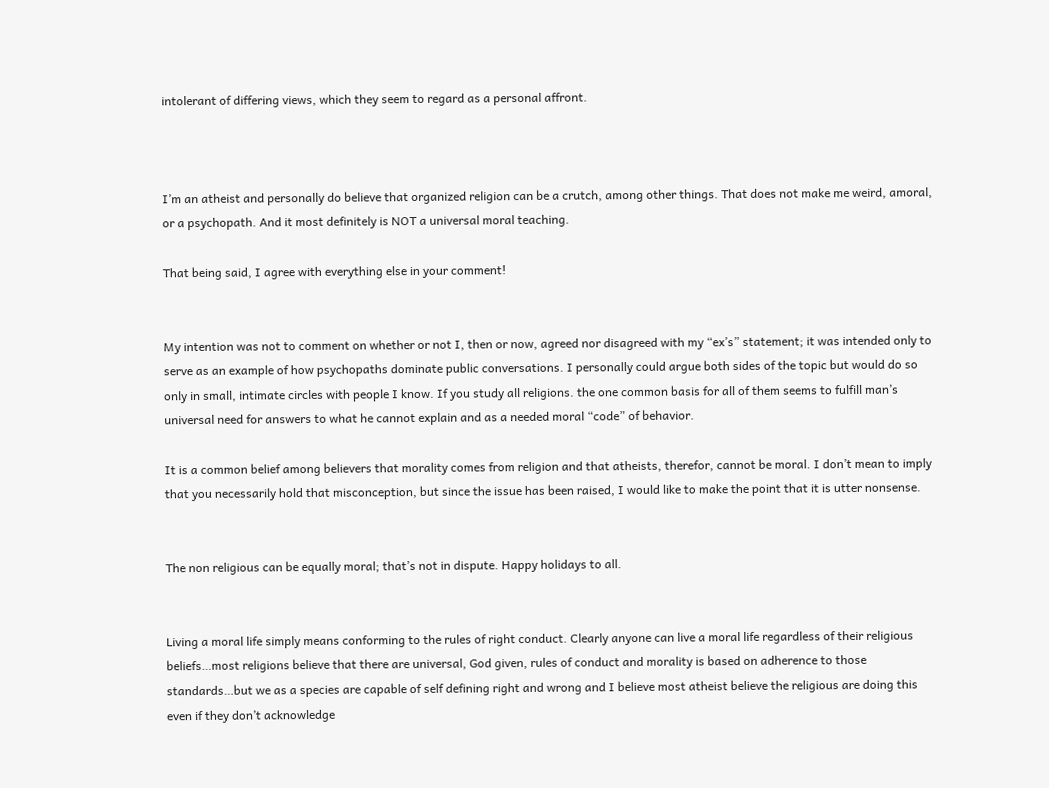intolerant of differing views, which they seem to regard as a personal affront.



I’m an atheist and personally do believe that organized religion can be a crutch, among other things. That does not make me weird, amoral, or a psychopath. And it most definitely is NOT a universal moral teaching.

That being said, I agree with everything else in your comment!


My intention was not to comment on whether or not I, then or now, agreed nor disagreed with my “ex’s” statement; it was intended only to serve as an example of how psychopaths dominate public conversations. I personally could argue both sides of the topic but would do so only in small, intimate circles with people I know. If you study all religions. the one common basis for all of them seems to fulfill man’s universal need for answers to what he cannot explain and as a needed moral “code” of behavior.

It is a common belief among believers that morality comes from religion and that atheists, therefor, cannot be moral. I don’t mean to imply that you necessarily hold that misconception, but since the issue has been raised, I would like to make the point that it is utter nonsense.


The non religious can be equally moral; that’s not in dispute. Happy holidays to all.


Living a moral life simply means conforming to the rules of right conduct. Clearly anyone can live a moral life regardless of their religious beliefs…most religions believe that there are universal, God given, rules of conduct and morality is based on adherence to those standards…but we as a species are capable of self defining right and wrong and I believe most atheist believe the religious are doing this even if they don’t acknowledge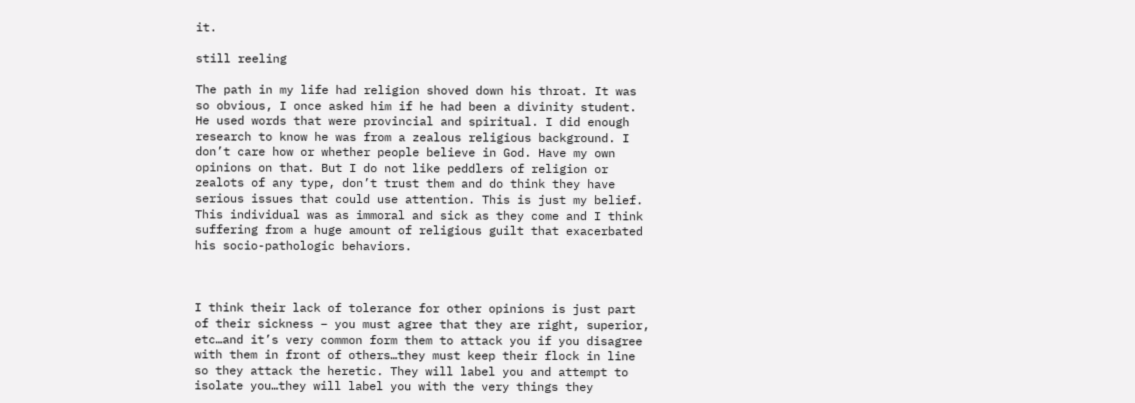it.

still reeling

The path in my life had religion shoved down his throat. It was so obvious, I once asked him if he had been a divinity student. He used words that were provincial and spiritual. I did enough research to know he was from a zealous religious background. I don’t care how or whether people believe in God. Have my own opinions on that. But I do not like peddlers of religion or zealots of any type, don’t trust them and do think they have serious issues that could use attention. This is just my belief. This individual was as immoral and sick as they come and I think suffering from a huge amount of religious guilt that exacerbated his socio-pathologic behaviors.



I think their lack of tolerance for other opinions is just part of their sickness – you must agree that they are right, superior, etc…and it’s very common form them to attack you if you disagree with them in front of others…they must keep their flock in line so they attack the heretic. They will label you and attempt to isolate you…they will label you with the very things they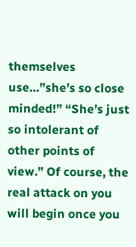themselves use…”she’s so close minded!” “She’s just so intolerant of other points of view.” Of course, the real attack on you will begin once you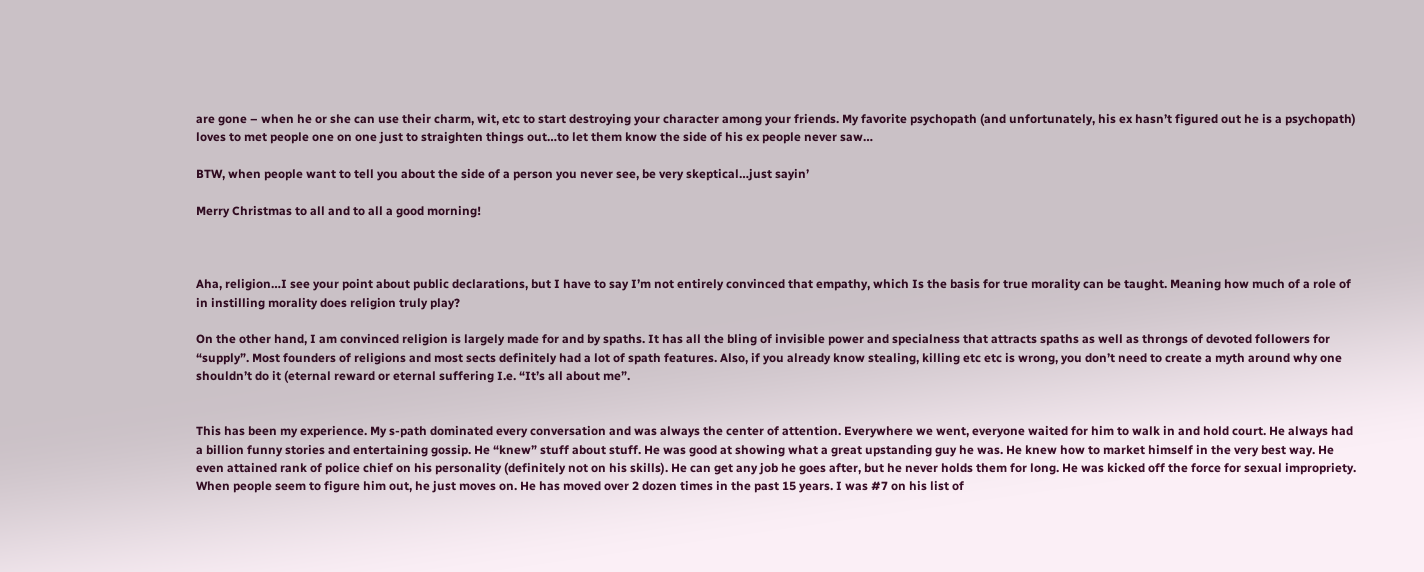are gone – when he or she can use their charm, wit, etc to start destroying your character among your friends. My favorite psychopath (and unfortunately, his ex hasn’t figured out he is a psychopath) loves to met people one on one just to straighten things out…to let them know the side of his ex people never saw…

BTW, when people want to tell you about the side of a person you never see, be very skeptical…just sayin’

Merry Christmas to all and to all a good morning!



Aha, religion…I see your point about public declarations, but I have to say I’m not entirely convinced that empathy, which Is the basis for true morality can be taught. Meaning how much of a role of in instilling morality does religion truly play?

On the other hand, I am convinced religion is largely made for and by spaths. It has all the bling of invisible power and specialness that attracts spaths as well as throngs of devoted followers for “supply”. Most founders of religions and most sects definitely had a lot of spath features. Also, if you already know stealing, killing etc etc is wrong, you don’t need to create a myth around why one shouldn’t do it (eternal reward or eternal suffering I.e. “It’s all about me”.


This has been my experience. My s-path dominated every conversation and was always the center of attention. Everywhere we went, everyone waited for him to walk in and hold court. He always had a billion funny stories and entertaining gossip. He “knew” stuff about stuff. He was good at showing what a great upstanding guy he was. He knew how to market himself in the very best way. He even attained rank of police chief on his personality (definitely not on his skills). He can get any job he goes after, but he never holds them for long. He was kicked off the force for sexual impropriety. When people seem to figure him out, he just moves on. He has moved over 2 dozen times in the past 15 years. I was #7 on his list of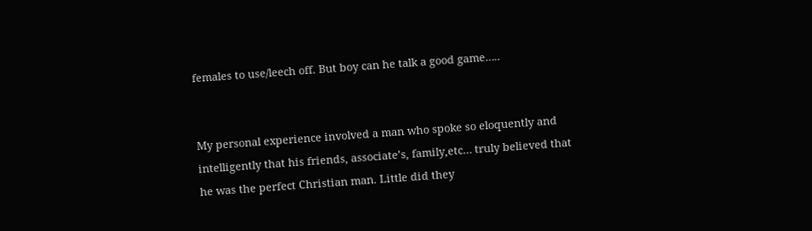females to use/leech off. But boy can he talk a good game…..


My personal experience involved a man who spoke so eloquently and intelligently that his friends, associate’s, family,etc… truly believed that he was the perfect Christian man. Little did they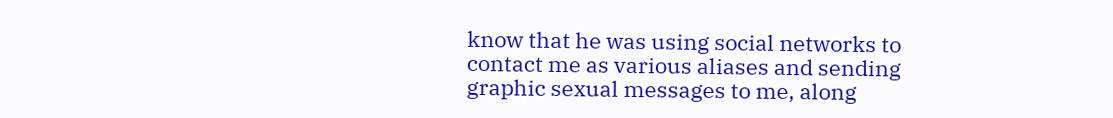know that he was using social networks to contact me as various aliases and sending graphic sexual messages to me, along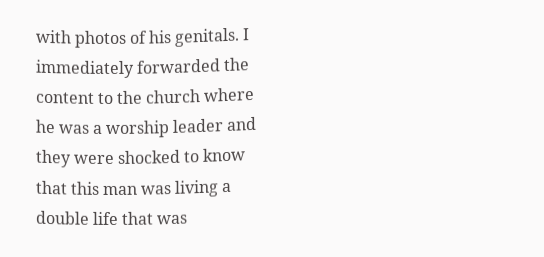with photos of his genitals. I immediately forwarded the content to the church where he was a worship leader and they were shocked to know that this man was living a double life that was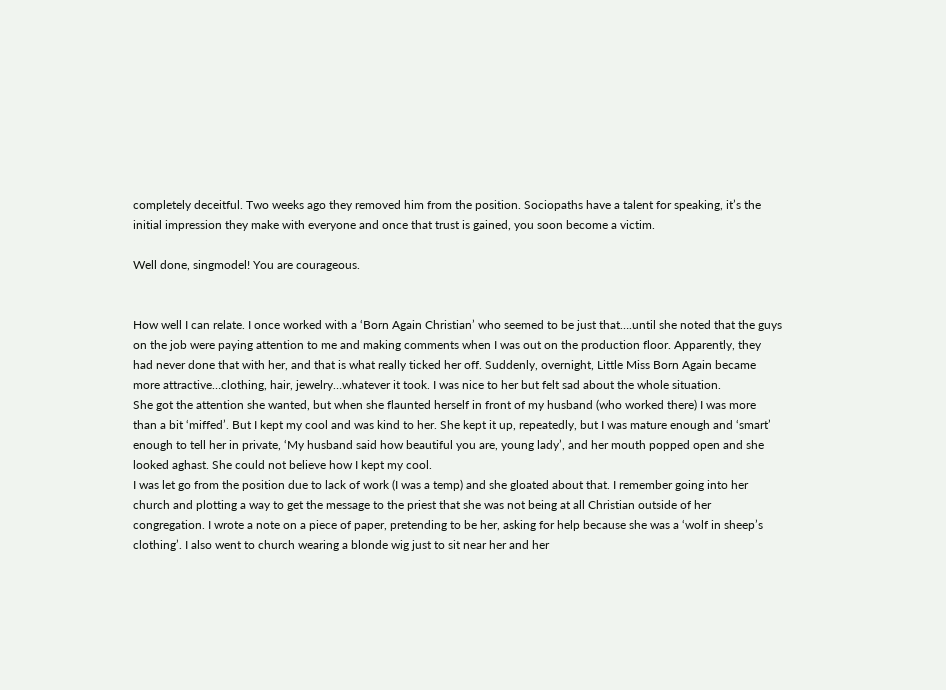completely deceitful. Two weeks ago they removed him from the position. Sociopaths have a talent for speaking, it’s the initial impression they make with everyone and once that trust is gained, you soon become a victim.

Well done, singmodel! You are courageous.


How well I can relate. I once worked with a ‘Born Again Christian’ who seemed to be just that….until she noted that the guys on the job were paying attention to me and making comments when I was out on the production floor. Apparently, they had never done that with her, and that is what really ticked her off. Suddenly, overnight, Little Miss Born Again became more attractive…clothing, hair, jewelry…whatever it took. I was nice to her but felt sad about the whole situation.
She got the attention she wanted, but when she flaunted herself in front of my husband (who worked there) I was more than a bit ‘miffed’. But I kept my cool and was kind to her. She kept it up, repeatedly, but I was mature enough and ‘smart’ enough to tell her in private, ‘My husband said how beautiful you are, young lady’, and her mouth popped open and she looked aghast. She could not believe how I kept my cool.
I was let go from the position due to lack of work (I was a temp) and she gloated about that. I remember going into her church and plotting a way to get the message to the priest that she was not being at all Christian outside of her congregation. I wrote a note on a piece of paper, pretending to be her, asking for help because she was a ‘wolf in sheep’s clothing’. I also went to church wearing a blonde wig just to sit near her and her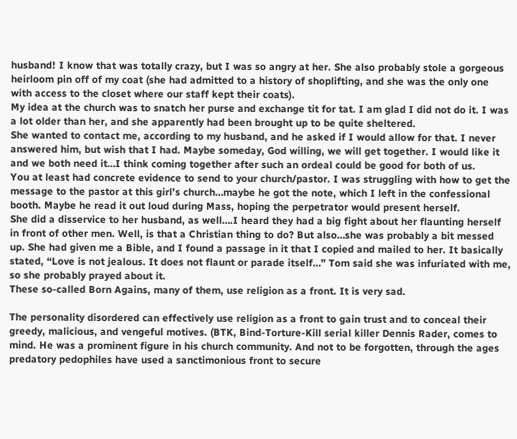husband! I know that was totally crazy, but I was so angry at her. She also probably stole a gorgeous heirloom pin off of my coat (she had admitted to a history of shoplifting, and she was the only one with access to the closet where our staff kept their coats).
My idea at the church was to snatch her purse and exchange tit for tat. I am glad I did not do it. I was a lot older than her, and she apparently had been brought up to be quite sheltered.
She wanted to contact me, according to my husband, and he asked if I would allow for that. I never answered him, but wish that I had. Maybe someday, God willing, we will get together. I would like it and we both need it…I think coming together after such an ordeal could be good for both of us.
You at least had concrete evidence to send to your church/pastor. I was struggling with how to get the message to the pastor at this girl’s church…maybe he got the note, which I left in the confessional booth. Maybe he read it out loud during Mass, hoping the perpetrator would present herself.
She did a disservice to her husband, as well….I heard they had a big fight about her flaunting herself in front of other men. Well, is that a Christian thing to do? But also…she was probably a bit messed up. She had given me a Bible, and I found a passage in it that I copied and mailed to her. It basically stated, “Love is not jealous. It does not flaunt or parade itself…” Tom said she was infuriated with me, so she probably prayed about it.
These so-called Born Agains, many of them, use religion as a front. It is very sad.

The personality disordered can effectively use religion as a front to gain trust and to conceal their greedy, malicious, and vengeful motives. (BTK, Bind-Torture-Kill serial killer Dennis Rader, comes to mind. He was a prominent figure in his church community. And not to be forgotten, through the ages predatory pedophiles have used a sanctimonious front to secure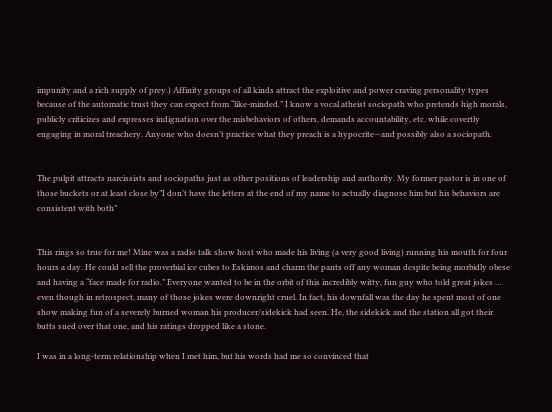impunity and a rich supply of prey.) Affinity groups of all kinds attract the exploitive and power craving personality types because of the automatic trust they can expect from “like-minded.” I know a vocal atheist sociopath who pretends high morals, publicly criticizes and expresses indignation over the misbehaviors of others, demands accountability, etc. while covertly engaging in moral treachery. Anyone who doesn’t practice what they preach is a hypocrite—and possibly also a sociopath.


The pulpit attracts narcissists and sociopaths just as other positions of leadership and authority. My former pastor is in one of those buckets or at least close by”I don’t have the letters at the end of my name to actually diagnose him but his behaviors are consistent with both”


This rings so true for me! Mine was a radio talk show host who made his living (a very good living) running his mouth for four hours a day. He could sell the proverbial ice cubes to Eskimos and charm the pants off any woman despite being morbidly obese and having a “face made for radio.” Everyone wanted to be in the orbit of this incredibly witty, fun guy who told great jokes … even though in retrospect, many of those jokes were downright cruel. In fact, his downfall was the day he spent most of one show making fun of a severely burned woman his producer/sidekick had seen. He, the sidekick and the station all got their butts sued over that one, and his ratings dropped like a stone.

I was in a long-term relationship when I met him, but his words had me so convinced that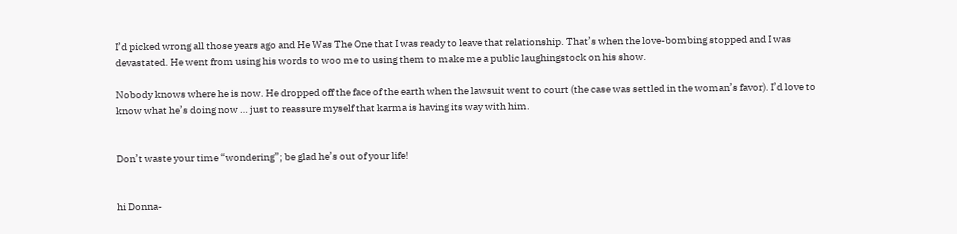I’d picked wrong all those years ago and He Was The One that I was ready to leave that relationship. That’s when the love-bombing stopped and I was devastated. He went from using his words to woo me to using them to make me a public laughingstock on his show.

Nobody knows where he is now. He dropped off the face of the earth when the lawsuit went to court (the case was settled in the woman’s favor). I’d love to know what he’s doing now … just to reassure myself that karma is having its way with him.


Don’t waste your time “wondering”; be glad he’s out of your life!


hi Donna-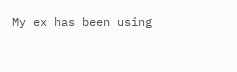My ex has been using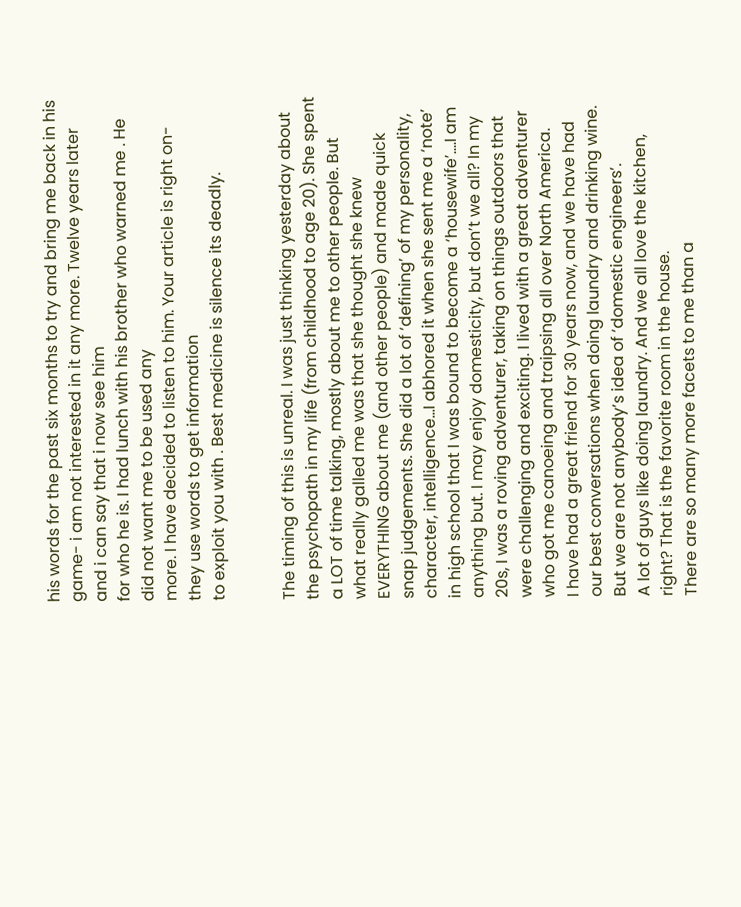his words for the past six months to try and bring me back in his
game- i am not interested in it any more. Twelve years later and i can say that i now see him
for who he is. I had lunch with his brother who warned me . He did not want me to be used any
more. I have decided to listen to him. Your article is right on- they use words to get information
to exploit you with . Best medicine is silence its deadly.


The timing of this is unreal. I was just thinking yesterday about the psychopath in my life (from childhood to age 20). She spent a LOT of time talking, mostly about me to other people. But what really galled me was that she thought she knew EVERYTHING about me (and other people) and made quick snap judgements. She did a lot of ‘defining’ of my personality, character, intelligence…I abhored it when she sent me a ‘note’ in high school that I was bound to become a ‘housewife’….I am anything but. I may enjoy domesticity, but don’t we all? In my 20s, I was a roving adventurer, taking on things outdoors that were challenging and exciting. I lived with a great adventurer who got me canoeing and traipsing all over North America.
I have had a great friend for 30 years now, and we have had our best conversations when doing laundry and drinking wine. But we are not anybody’s idea of ‘domestic engineers’.
A lot of guys like doing laundry. And we all love the kitchen, right? That is the favorite room in the house.
There are so many more facets to me than a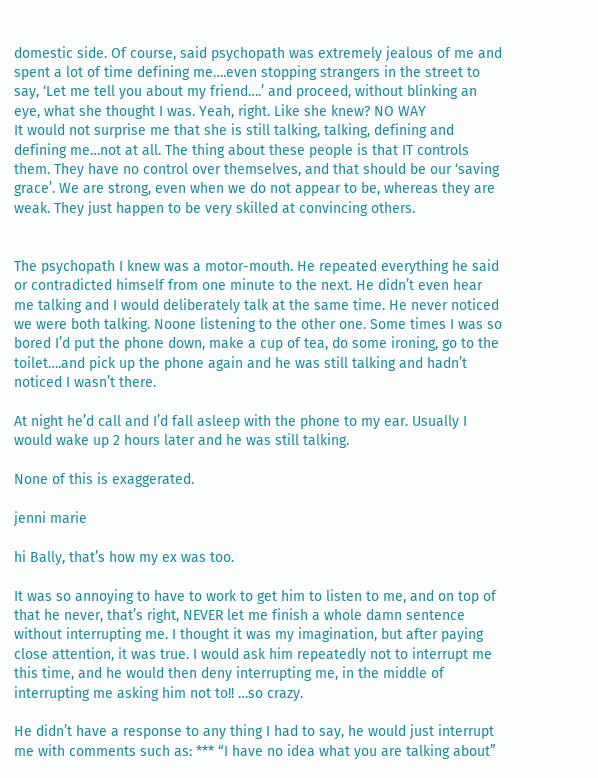domestic side. Of course, said psychopath was extremely jealous of me and spent a lot of time defining me….even stopping strangers in the street to say, ‘Let me tell you about my friend….’ and proceed, without blinking an eye, what she thought I was. Yeah, right. Like she knew? NO WAY
It would not surprise me that she is still talking, talking, defining and defining me…not at all. The thing about these people is that IT controls them. They have no control over themselves, and that should be our ‘saving grace’. We are strong, even when we do not appear to be, whereas they are weak. They just happen to be very skilled at convincing others.


The psychopath I knew was a motor-mouth. He repeated everything he said or contradicted himself from one minute to the next. He didn’t even hear me talking and I would deliberately talk at the same time. He never noticed we were both talking. Noone listening to the other one. Some times I was so bored I’d put the phone down, make a cup of tea, do some ironing, go to the toilet….and pick up the phone again and he was still talking and hadn’t noticed I wasn’t there.

At night he’d call and I’d fall asleep with the phone to my ear. Usually I would wake up 2 hours later and he was still talking.

None of this is exaggerated.

jenni marie

hi Bally, that’s how my ex was too.

It was so annoying to have to work to get him to listen to me, and on top of that he never, that’s right, NEVER let me finish a whole damn sentence without interrupting me. I thought it was my imagination, but after paying close attention, it was true. I would ask him repeatedly not to interrupt me this time, and he would then deny interrupting me, in the middle of interrupting me asking him not to!! …so crazy.

He didn’t have a response to any thing I had to say, he would just interrupt me with comments such as: *** “I have no idea what you are talking about”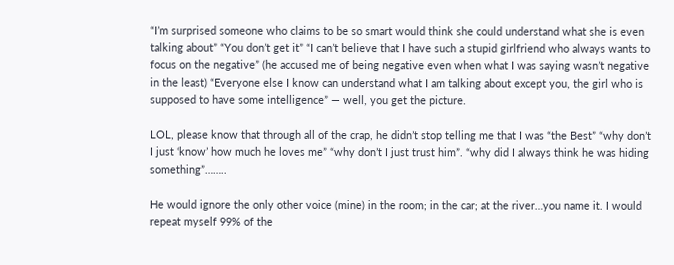“I’m surprised someone who claims to be so smart would think she could understand what she is even talking about” “You don’t get it” “I can’t believe that I have such a stupid girlfriend who always wants to focus on the negative” (he accused me of being negative even when what I was saying wasn’t negative in the least) “Everyone else I know can understand what I am talking about except you, the girl who is supposed to have some intelligence” — well, you get the picture.

LOL, please know that through all of the crap, he didn’t stop telling me that I was “the Best” “why don’t I just ‘know’ how much he loves me” “why don’t I just trust him”. “why did I always think he was hiding something”……..

He would ignore the only other voice (mine) in the room; in the car; at the river…you name it. I would repeat myself 99% of the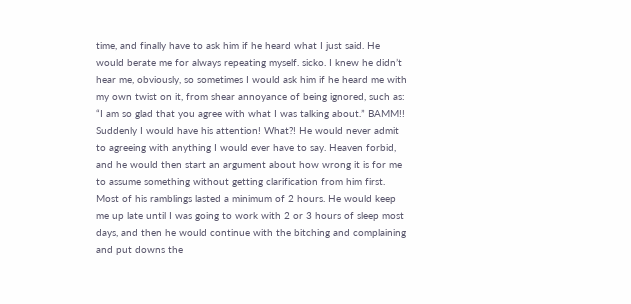time, and finally have to ask him if he heard what I just said. He would berate me for always repeating myself. sicko. I knew he didn’t hear me, obviously, so sometimes I would ask him if he heard me with my own twist on it, from shear annoyance of being ignored, such as: “I am so glad that you agree with what I was talking about.” BAMM!! Suddenly I would have his attention! What?! He would never admit to agreeing with anything I would ever have to say. Heaven forbid, and he would then start an argument about how wrong it is for me to assume something without getting clarification from him first. Most of his ramblings lasted a minimum of 2 hours. He would keep me up late until I was going to work with 2 or 3 hours of sleep most days, and then he would continue with the bitching and complaining and put downs the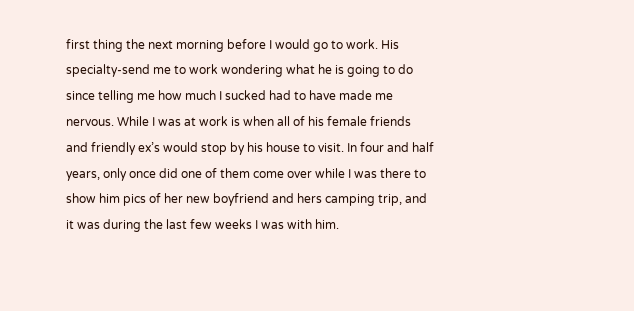first thing the next morning before I would go to work. His specialty-send me to work wondering what he is going to do since telling me how much I sucked had to have made me nervous. While I was at work is when all of his female friends and friendly ex’s would stop by his house to visit. In four and half years, only once did one of them come over while I was there to show him pics of her new boyfriend and hers camping trip, and it was during the last few weeks I was with him.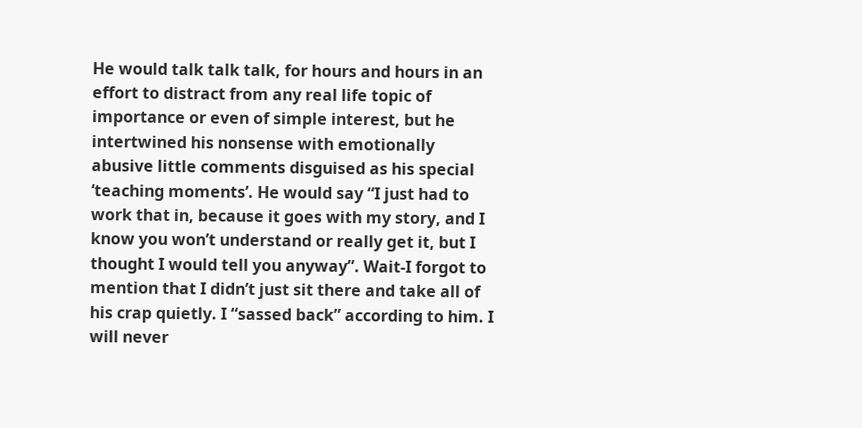He would talk talk talk, for hours and hours in an effort to distract from any real life topic of importance or even of simple interest, but he intertwined his nonsense with emotionally abusive little comments disguised as his special ‘teaching moments’. He would say “I just had to work that in, because it goes with my story, and I know you won’t understand or really get it, but I thought I would tell you anyway”. Wait-I forgot to mention that I didn’t just sit there and take all of his crap quietly. I “sassed back” according to him. I will never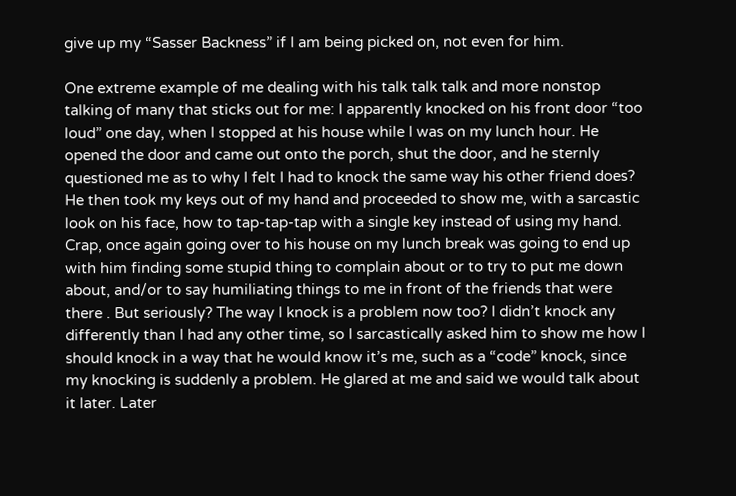give up my “Sasser Backness” if I am being picked on, not even for him.

One extreme example of me dealing with his talk talk talk and more nonstop talking of many that sticks out for me: I apparently knocked on his front door “too loud” one day, when I stopped at his house while I was on my lunch hour. He opened the door and came out onto the porch, shut the door, and he sternly questioned me as to why I felt I had to knock the same way his other friend does? He then took my keys out of my hand and proceeded to show me, with a sarcastic look on his face, how to tap-tap-tap with a single key instead of using my hand. Crap, once again going over to his house on my lunch break was going to end up with him finding some stupid thing to complain about or to try to put me down about, and/or to say humiliating things to me in front of the friends that were there . But seriously? The way I knock is a problem now too? I didn’t knock any differently than I had any other time, so I sarcastically asked him to show me how I should knock in a way that he would know it’s me, such as a “code” knock, since my knocking is suddenly a problem. He glared at me and said we would talk about it later. Later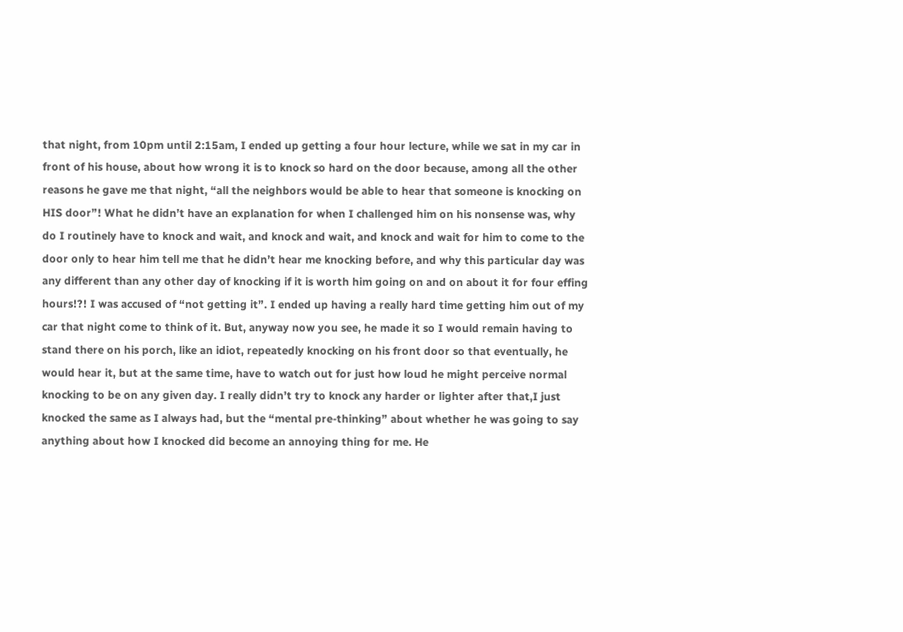that night, from 10pm until 2:15am, I ended up getting a four hour lecture, while we sat in my car in front of his house, about how wrong it is to knock so hard on the door because, among all the other reasons he gave me that night, “all the neighbors would be able to hear that someone is knocking on HIS door”! What he didn’t have an explanation for when I challenged him on his nonsense was, why do I routinely have to knock and wait, and knock and wait, and knock and wait for him to come to the door only to hear him tell me that he didn’t hear me knocking before, and why this particular day was any different than any other day of knocking if it is worth him going on and on about it for four effing hours!?! I was accused of “not getting it”. I ended up having a really hard time getting him out of my car that night come to think of it. But, anyway now you see, he made it so I would remain having to stand there on his porch, like an idiot, repeatedly knocking on his front door so that eventually, he would hear it, but at the same time, have to watch out for just how loud he might perceive normal knocking to be on any given day. I really didn’t try to knock any harder or lighter after that,I just knocked the same as I always had, but the “mental pre-thinking” about whether he was going to say anything about how I knocked did become an annoying thing for me. He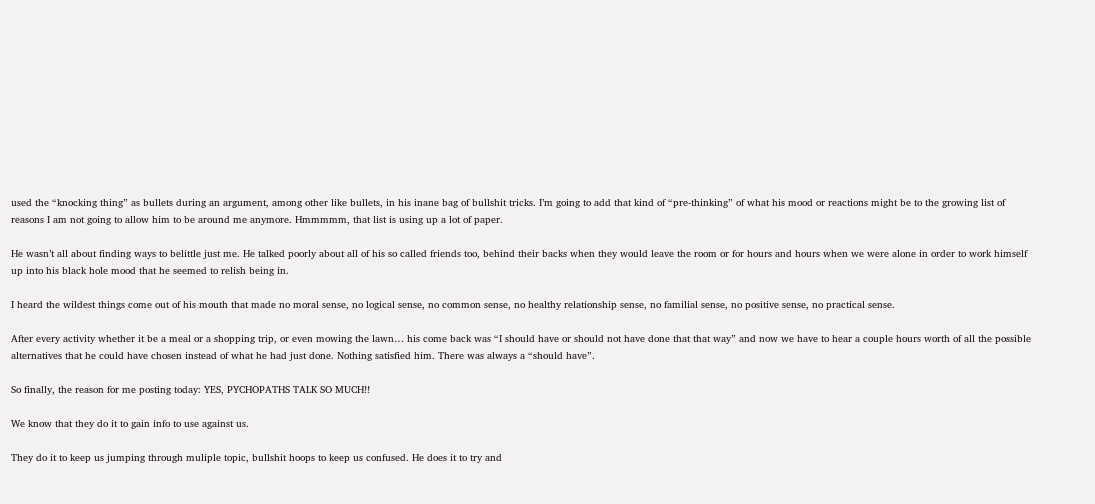used the “knocking thing” as bullets during an argument, among other like bullets, in his inane bag of bullshit tricks. I’m going to add that kind of “pre-thinking” of what his mood or reactions might be to the growing list of reasons I am not going to allow him to be around me anymore. Hmmmmm, that list is using up a lot of paper.

He wasn’t all about finding ways to belittle just me. He talked poorly about all of his so called friends too, behind their backs when they would leave the room or for hours and hours when we were alone in order to work himself up into his black hole mood that he seemed to relish being in.

I heard the wildest things come out of his mouth that made no moral sense, no logical sense, no common sense, no healthy relationship sense, no familial sense, no positive sense, no practical sense.

After every activity whether it be a meal or a shopping trip, or even mowing the lawn… his come back was “I should have or should not have done that that way” and now we have to hear a couple hours worth of all the possible alternatives that he could have chosen instead of what he had just done. Nothing satisfied him. There was always a “should have”.

So finally, the reason for me posting today: YES, PYCHOPATHS TALK SO MUCH!!

We know that they do it to gain info to use against us.

They do it to keep us jumping through muliple topic, bullshit hoops to keep us confused. He does it to try and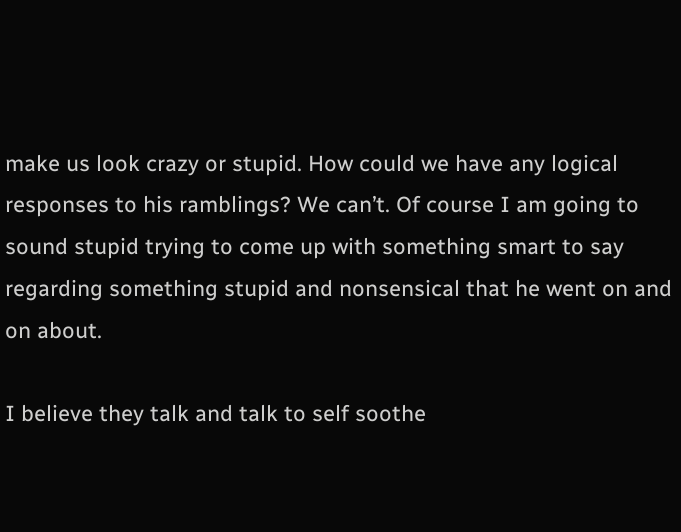make us look crazy or stupid. How could we have any logical responses to his ramblings? We can’t. Of course I am going to sound stupid trying to come up with something smart to say regarding something stupid and nonsensical that he went on and on about.

I believe they talk and talk to self soothe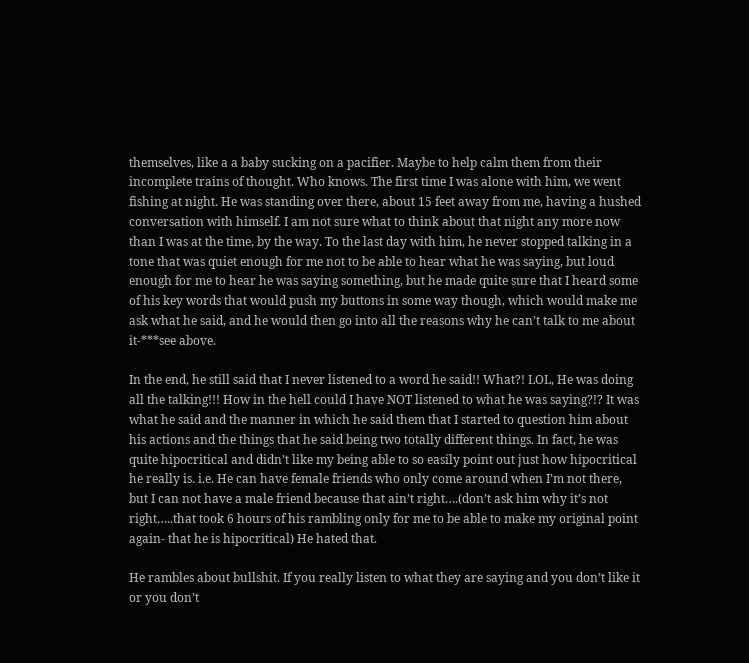themselves, like a a baby sucking on a pacifier. Maybe to help calm them from their incomplete trains of thought. Who knows. The first time I was alone with him, we went fishing at night. He was standing over there, about 15 feet away from me, having a hushed conversation with himself. I am not sure what to think about that night any more now than I was at the time, by the way. To the last day with him, he never stopped talking in a tone that was quiet enough for me not to be able to hear what he was saying, but loud enough for me to hear he was saying something, but he made quite sure that I heard some of his key words that would push my buttons in some way though, which would make me ask what he said, and he would then go into all the reasons why he can’t talk to me about it-***see above.

In the end, he still said that I never listened to a word he said!! What?! LOL, He was doing all the talking!!! How in the hell could I have NOT listened to what he was saying?!? It was what he said and the manner in which he said them that I started to question him about his actions and the things that he said being two totally different things. In fact, he was quite hipocritical and didn’t like my being able to so easily point out just how hipocritical he really is. i.e. He can have female friends who only come around when I’m not there, but I can not have a male friend because that ain’t right….(don’t ask him why it’s not right…..that took 6 hours of his rambling only for me to be able to make my original point again- that he is hipocritical) He hated that.

He rambles about bullshit. If you really listen to what they are saying and you don’t like it or you don’t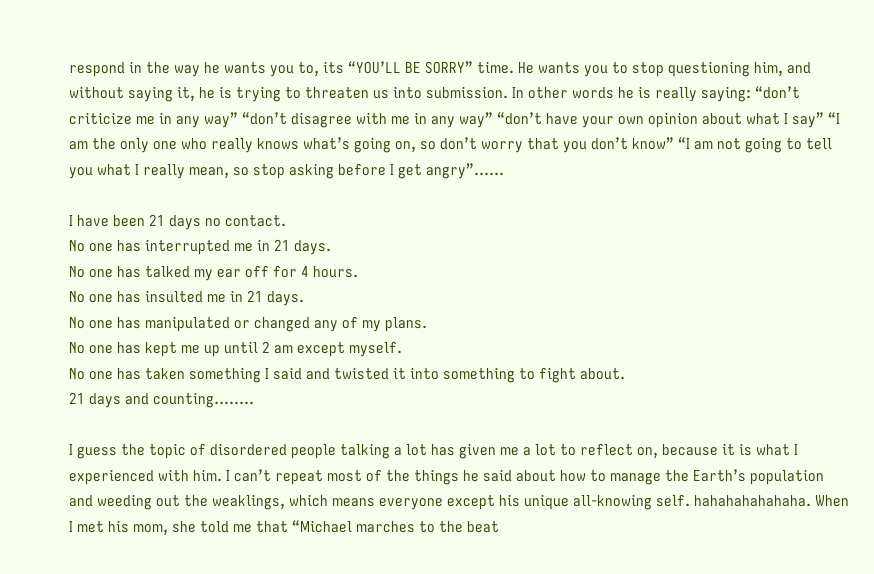respond in the way he wants you to, its “YOU’LL BE SORRY” time. He wants you to stop questioning him, and without saying it, he is trying to threaten us into submission. In other words he is really saying: “don’t criticize me in any way” “don’t disagree with me in any way” “don’t have your own opinion about what I say” “I am the only one who really knows what’s going on, so don’t worry that you don’t know” “I am not going to tell you what I really mean, so stop asking before I get angry”……

I have been 21 days no contact.
No one has interrupted me in 21 days.
No one has talked my ear off for 4 hours.
No one has insulted me in 21 days.
No one has manipulated or changed any of my plans.
No one has kept me up until 2 am except myself.
No one has taken something I said and twisted it into something to fight about.
21 days and counting……..

I guess the topic of disordered people talking a lot has given me a lot to reflect on, because it is what I experienced with him. I can’t repeat most of the things he said about how to manage the Earth’s population and weeding out the weaklings, which means everyone except his unique all-knowing self. hahahahahahaha. When I met his mom, she told me that “Michael marches to the beat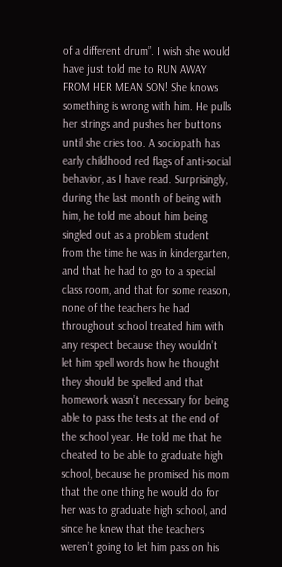of a different drum”. I wish she would have just told me to RUN AWAY FROM HER MEAN SON! She knows something is wrong with him. He pulls her strings and pushes her buttons until she cries too. A sociopath has early childhood red flags of anti-social behavior, as I have read. Surprisingly, during the last month of being with him, he told me about him being singled out as a problem student from the time he was in kindergarten, and that he had to go to a special class room, and that for some reason, none of the teachers he had throughout school treated him with any respect because they wouldn’t let him spell words how he thought they should be spelled and that homework wasn’t necessary for being able to pass the tests at the end of the school year. He told me that he cheated to be able to graduate high school, because he promised his mom that the one thing he would do for her was to graduate high school, and since he knew that the teachers weren’t going to let him pass on his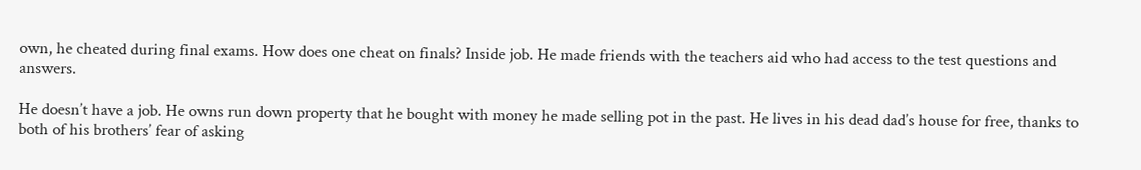own, he cheated during final exams. How does one cheat on finals? Inside job. He made friends with the teachers aid who had access to the test questions and answers.

He doesn’t have a job. He owns run down property that he bought with money he made selling pot in the past. He lives in his dead dad’s house for free, thanks to both of his brothers’ fear of asking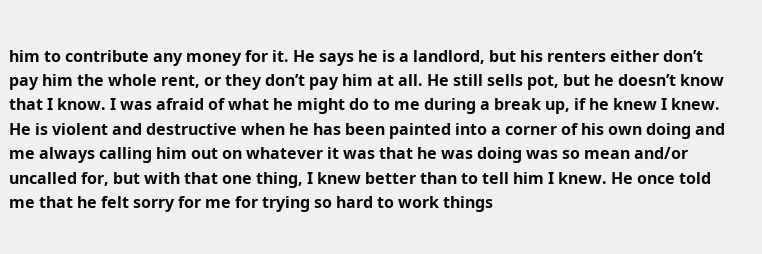him to contribute any money for it. He says he is a landlord, but his renters either don’t pay him the whole rent, or they don’t pay him at all. He still sells pot, but he doesn’t know that I know. I was afraid of what he might do to me during a break up, if he knew I knew. He is violent and destructive when he has been painted into a corner of his own doing and me always calling him out on whatever it was that he was doing was so mean and/or uncalled for, but with that one thing, I knew better than to tell him I knew. He once told me that he felt sorry for me for trying so hard to work things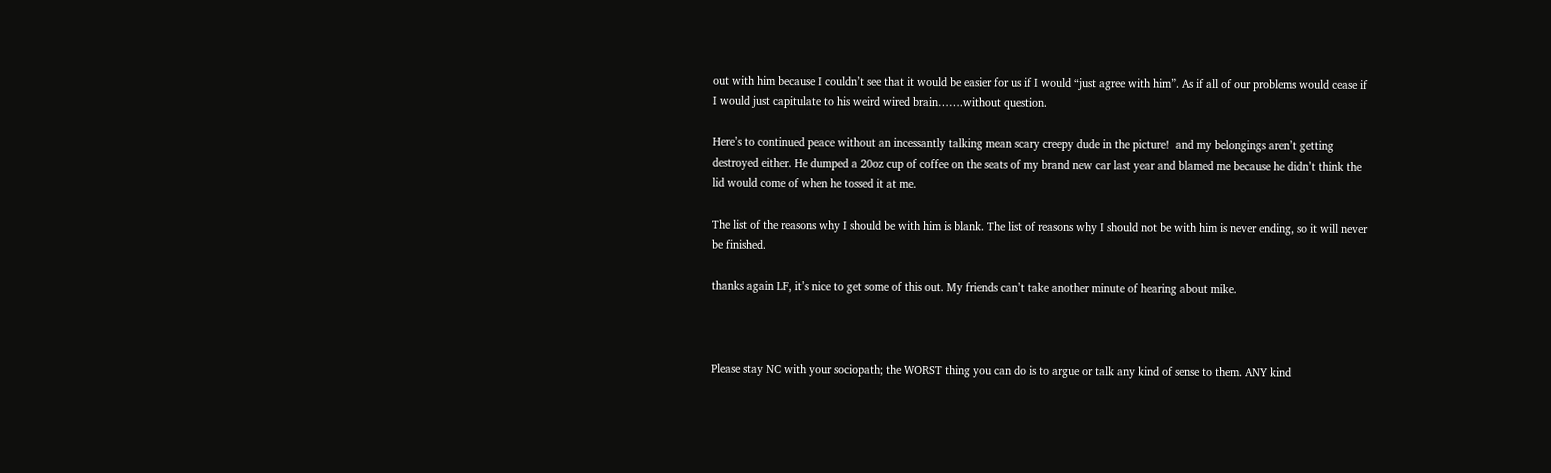out with him because I couldn’t see that it would be easier for us if I would “just agree with him”. As if all of our problems would cease if I would just capitulate to his weird wired brain…….without question.

Here’s to continued peace without an incessantly talking mean scary creepy dude in the picture!  and my belongings aren’t getting destroyed either. He dumped a 20oz cup of coffee on the seats of my brand new car last year and blamed me because he didn’t think the lid would come of when he tossed it at me.

The list of the reasons why I should be with him is blank. The list of reasons why I should not be with him is never ending, so it will never be finished.

thanks again LF, it’s nice to get some of this out. My friends can’t take another minute of hearing about mike.



Please stay NC with your sociopath; the WORST thing you can do is to argue or talk any kind of sense to them. ANY kind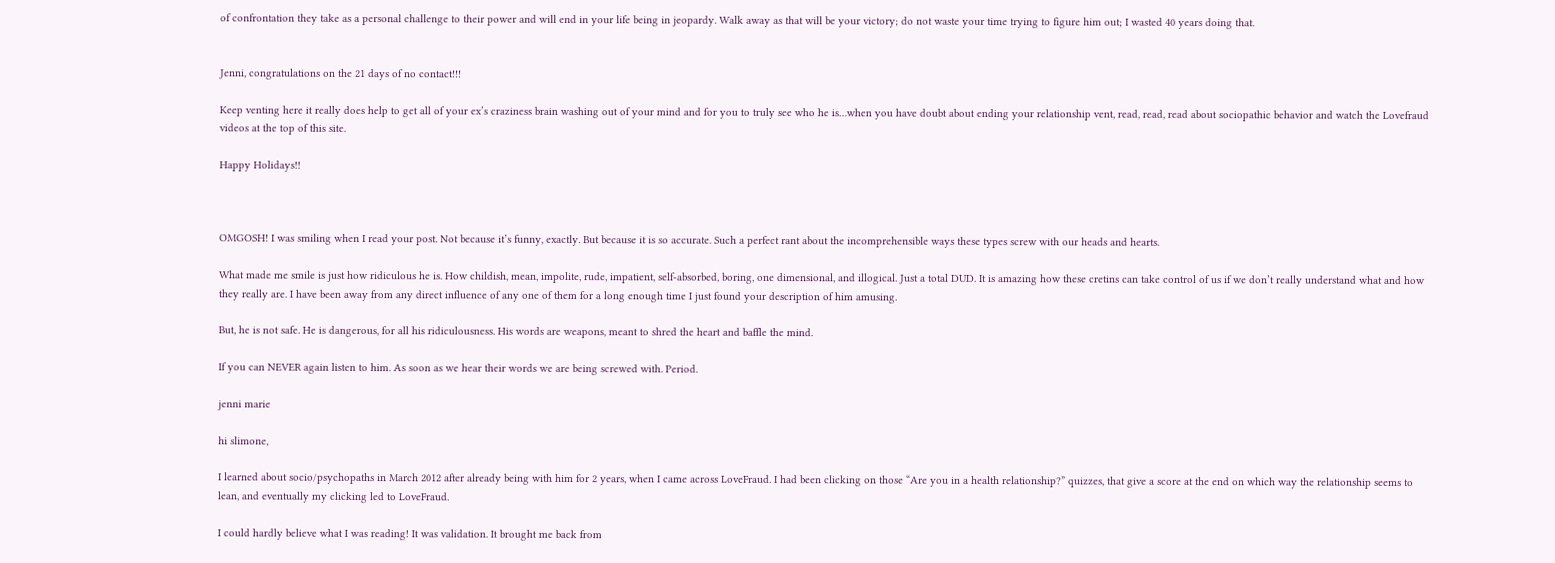of confrontation they take as a personal challenge to their power and will end in your life being in jeopardy. Walk away as that will be your victory; do not waste your time trying to figure him out; I wasted 40 years doing that.


Jenni, congratulations on the 21 days of no contact!!!

Keep venting here it really does help to get all of your ex’s craziness brain washing out of your mind and for you to truly see who he is…when you have doubt about ending your relationship vent, read, read, read about sociopathic behavior and watch the Lovefraud videos at the top of this site.

Happy Holidays!!



OMGOSH! I was smiling when I read your post. Not because it’s funny, exactly. But because it is so accurate. Such a perfect rant about the incomprehensible ways these types screw with our heads and hearts.

What made me smile is just how ridiculous he is. How childish, mean, impolite, rude, impatient, self-absorbed, boring, one dimensional, and illogical. Just a total DUD. It is amazing how these cretins can take control of us if we don’t really understand what and how they really are. I have been away from any direct influence of any one of them for a long enough time I just found your description of him amusing.

But, he is not safe. He is dangerous, for all his ridiculousness. His words are weapons, meant to shred the heart and baffle the mind.

If you can NEVER again listen to him. As soon as we hear their words we are being screwed with. Period.

jenni marie

hi slimone,

I learned about socio/psychopaths in March 2012 after already being with him for 2 years, when I came across LoveFraud. I had been clicking on those “Are you in a health relationship?” quizzes, that give a score at the end on which way the relationship seems to lean, and eventually my clicking led to LoveFraud.

I could hardly believe what I was reading! It was validation. It brought me back from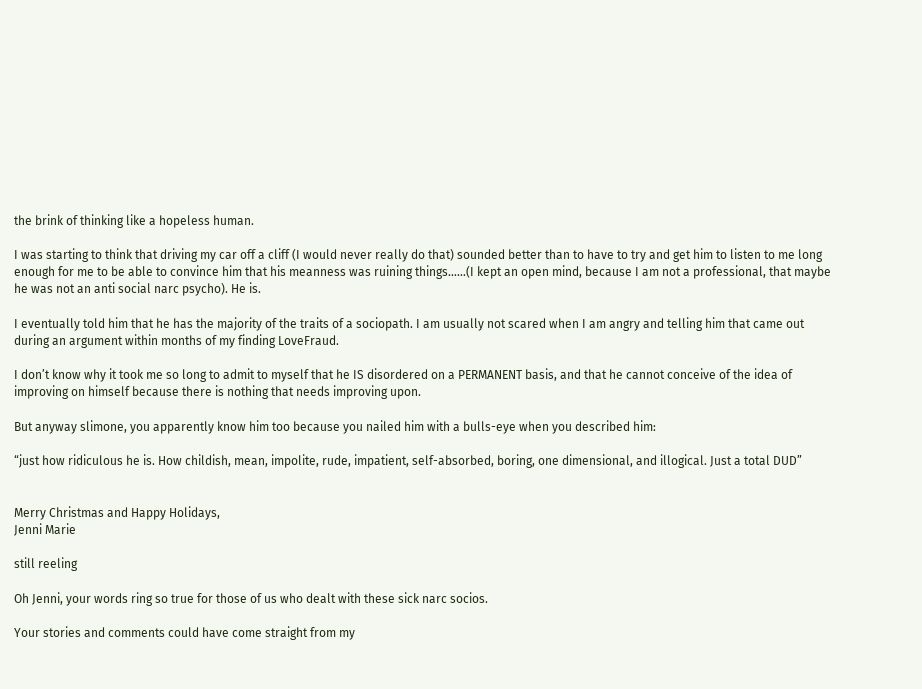the brink of thinking like a hopeless human.

I was starting to think that driving my car off a cliff (I would never really do that) sounded better than to have to try and get him to listen to me long enough for me to be able to convince him that his meanness was ruining things……(I kept an open mind, because I am not a professional, that maybe he was not an anti social narc psycho). He is.

I eventually told him that he has the majority of the traits of a sociopath. I am usually not scared when I am angry and telling him that came out during an argument within months of my finding LoveFraud.

I don’t know why it took me so long to admit to myself that he IS disordered on a PERMANENT basis, and that he cannot conceive of the idea of improving on himself because there is nothing that needs improving upon.

But anyway slimone, you apparently know him too because you nailed him with a bulls-eye when you described him:

“just how ridiculous he is. How childish, mean, impolite, rude, impatient, self-absorbed, boring, one dimensional, and illogical. Just a total DUD”


Merry Christmas and Happy Holidays,
Jenni Marie

still reeling

Oh Jenni, your words ring so true for those of us who dealt with these sick narc socios.

Your stories and comments could have come straight from my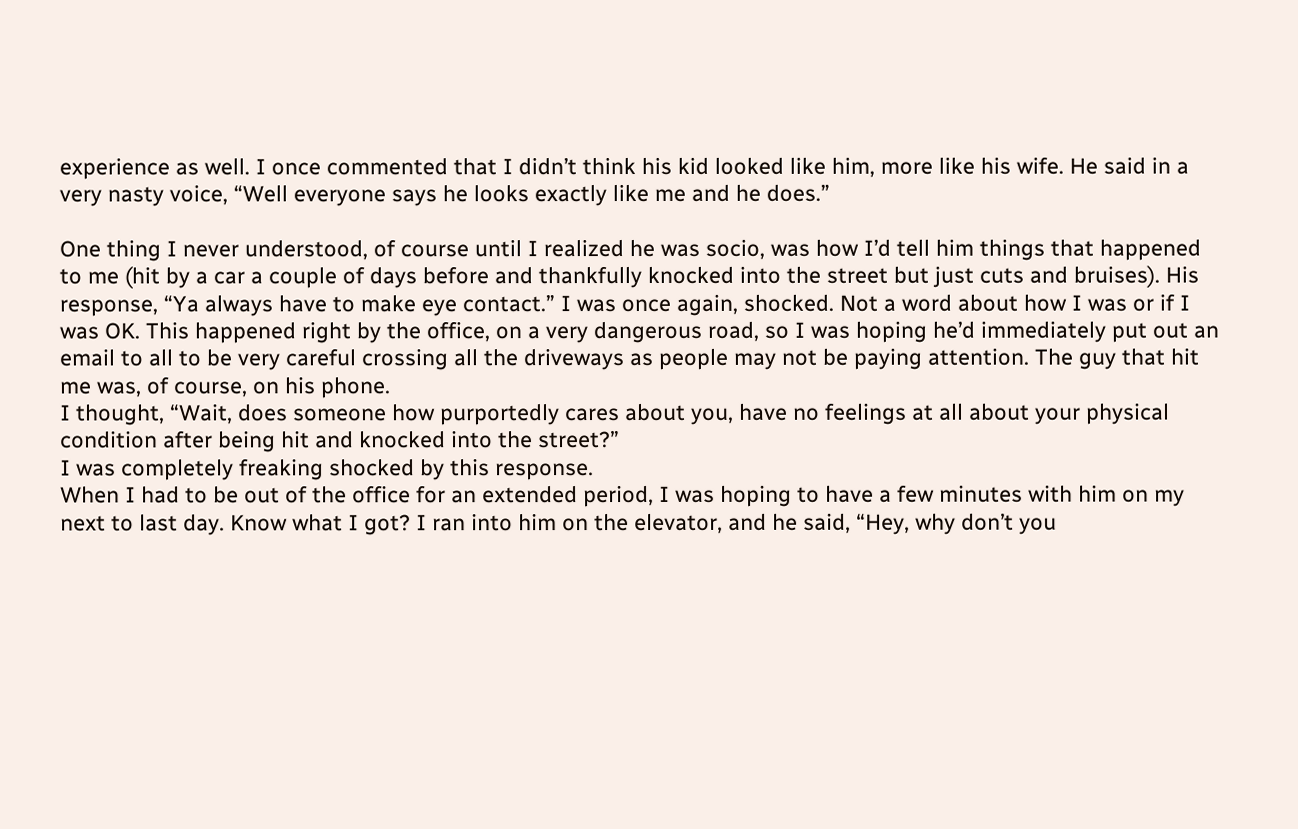experience as well. I once commented that I didn’t think his kid looked like him, more like his wife. He said in a very nasty voice, “Well everyone says he looks exactly like me and he does.”

One thing I never understood, of course until I realized he was socio, was how I’d tell him things that happened to me (hit by a car a couple of days before and thankfully knocked into the street but just cuts and bruises). His response, “Ya always have to make eye contact.” I was once again, shocked. Not a word about how I was or if I was OK. This happened right by the office, on a very dangerous road, so I was hoping he’d immediately put out an email to all to be very careful crossing all the driveways as people may not be paying attention. The guy that hit me was, of course, on his phone.
I thought, “Wait, does someone how purportedly cares about you, have no feelings at all about your physical condition after being hit and knocked into the street?”
I was completely freaking shocked by this response.
When I had to be out of the office for an extended period, I was hoping to have a few minutes with him on my next to last day. Know what I got? I ran into him on the elevator, and he said, “Hey, why don’t you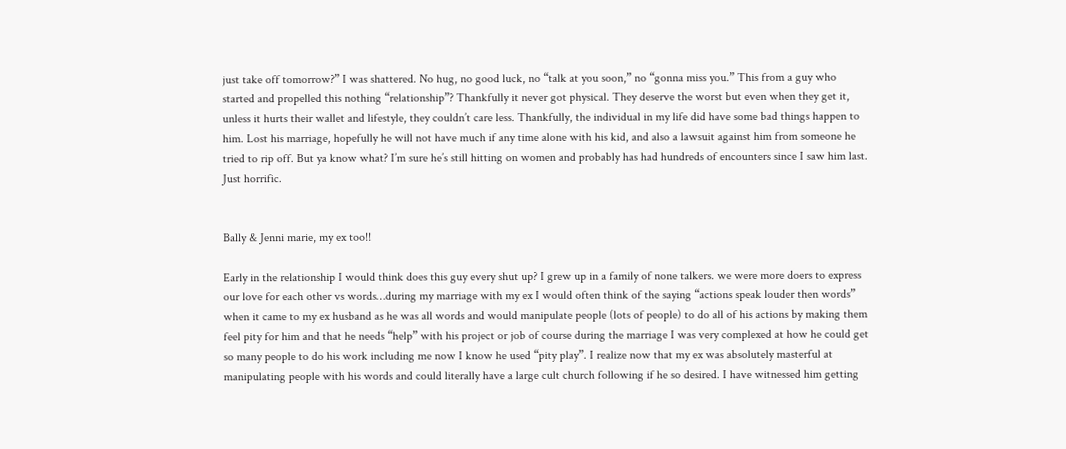just take off tomorrow?” I was shattered. No hug, no good luck, no “talk at you soon,” no “gonna miss you.” This from a guy who started and propelled this nothing “relationship”? Thankfully it never got physical. They deserve the worst but even when they get it, unless it hurts their wallet and lifestyle, they couldn’t care less. Thankfully, the individual in my life did have some bad things happen to him. Lost his marriage, hopefully he will not have much if any time alone with his kid, and also a lawsuit against him from someone he tried to rip off. But ya know what? I’m sure he’s still hitting on women and probably has had hundreds of encounters since I saw him last. Just horrific.


Bally & Jenni marie, my ex too!!

Early in the relationship I would think does this guy every shut up? I grew up in a family of none talkers. we were more doers to express our love for each other vs words…during my marriage with my ex I would often think of the saying “actions speak louder then words” when it came to my ex husband as he was all words and would manipulate people (lots of people) to do all of his actions by making them feel pity for him and that he needs “help” with his project or job of course during the marriage I was very complexed at how he could get so many people to do his work including me now I know he used “pity play”. I realize now that my ex was absolutely masterful at manipulating people with his words and could literally have a large cult church following if he so desired. I have witnessed him getting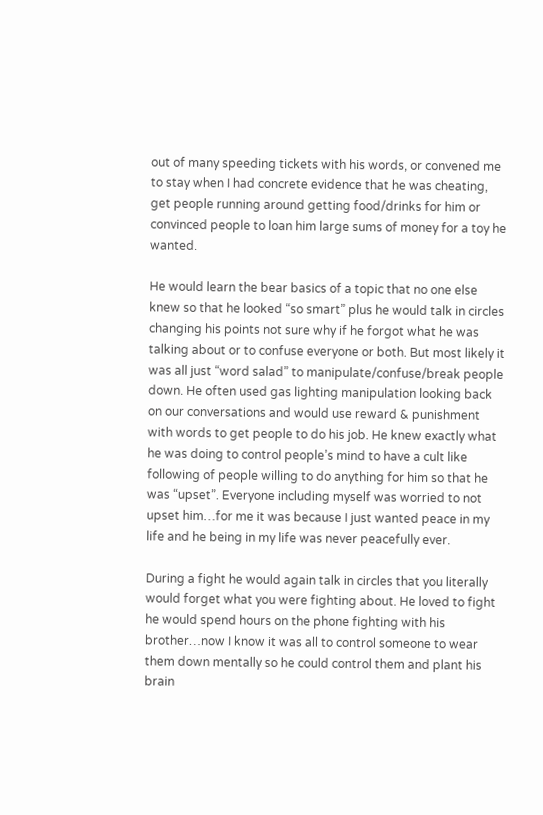out of many speeding tickets with his words, or convened me to stay when I had concrete evidence that he was cheating, get people running around getting food/drinks for him or convinced people to loan him large sums of money for a toy he wanted.

He would learn the bear basics of a topic that no one else knew so that he looked “so smart” plus he would talk in circles changing his points not sure why if he forgot what he was talking about or to confuse everyone or both. But most likely it was all just “word salad” to manipulate/confuse/break people down. He often used gas lighting manipulation looking back on our conversations and would use reward & punishment with words to get people to do his job. He knew exactly what he was doing to control people’s mind to have a cult like following of people willing to do anything for him so that he was “upset”. Everyone including myself was worried to not upset him…for me it was because I just wanted peace in my life and he being in my life was never peacefully ever.

During a fight he would again talk in circles that you literally would forget what you were fighting about. He loved to fight he would spend hours on the phone fighting with his brother…now I know it was all to control someone to wear them down mentally so he could control them and plant his brain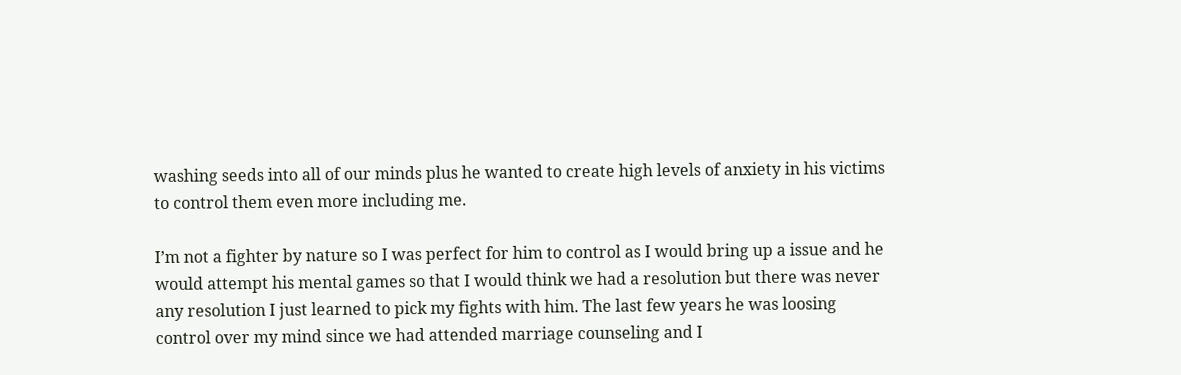washing seeds into all of our minds plus he wanted to create high levels of anxiety in his victims to control them even more including me.

I’m not a fighter by nature so I was perfect for him to control as I would bring up a issue and he would attempt his mental games so that I would think we had a resolution but there was never any resolution I just learned to pick my fights with him. The last few years he was loosing control over my mind since we had attended marriage counseling and I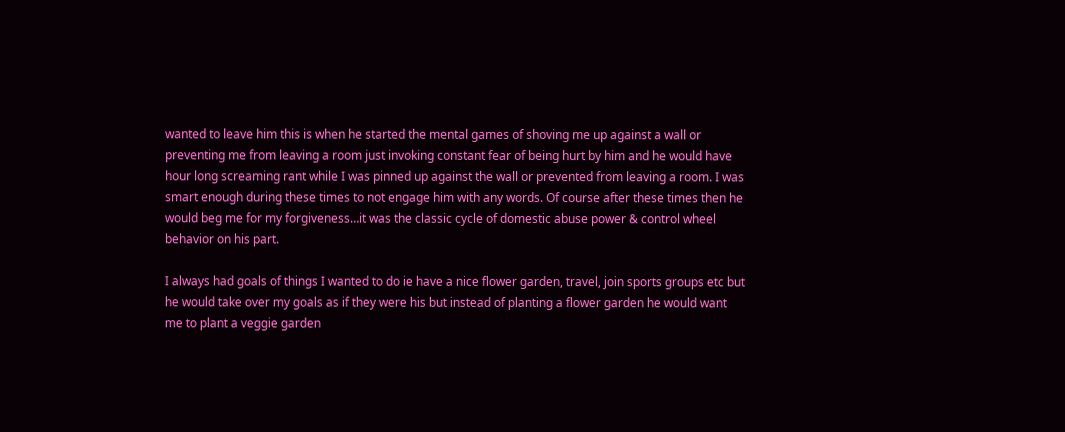wanted to leave him this is when he started the mental games of shoving me up against a wall or preventing me from leaving a room just invoking constant fear of being hurt by him and he would have hour long screaming rant while I was pinned up against the wall or prevented from leaving a room. I was smart enough during these times to not engage him with any words. Of course after these times then he would beg me for my forgiveness…it was the classic cycle of domestic abuse power & control wheel behavior on his part.

I always had goals of things I wanted to do ie have a nice flower garden, travel, join sports groups etc but he would take over my goals as if they were his but instead of planting a flower garden he would want me to plant a veggie garden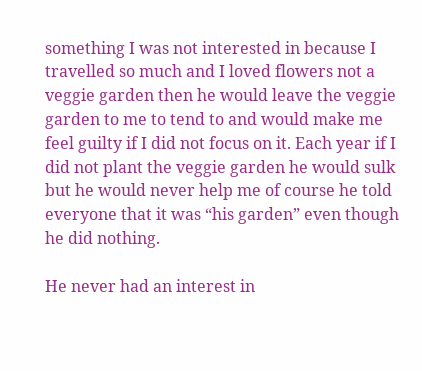something I was not interested in because I travelled so much and I loved flowers not a veggie garden then he would leave the veggie garden to me to tend to and would make me feel guilty if I did not focus on it. Each year if I did not plant the veggie garden he would sulk but he would never help me of course he told everyone that it was “his garden” even though he did nothing.

He never had an interest in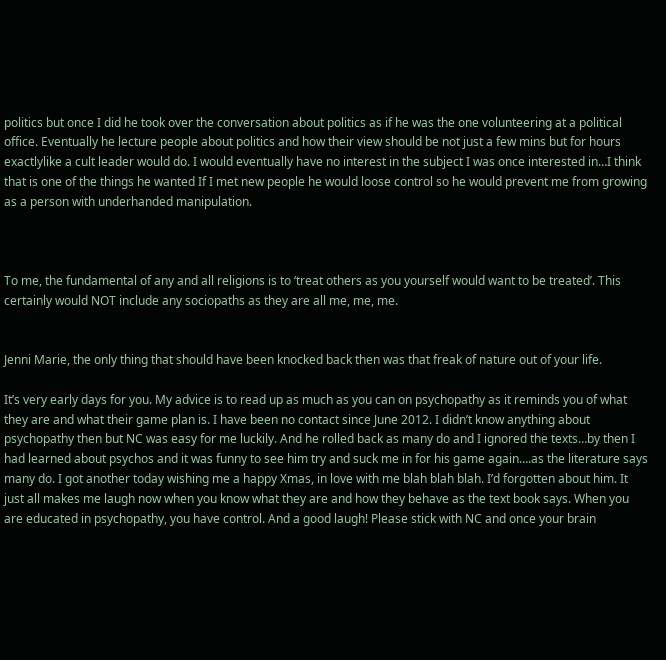politics but once I did he took over the conversation about politics as if he was the one volunteering at a political office. Eventually he lecture people about politics and how their view should be not just a few mins but for hours exactlylike a cult leader would do. I would eventually have no interest in the subject I was once interested in…I think that is one of the things he wanted If I met new people he would loose control so he would prevent me from growing as a person with underhanded manipulation.



To me, the fundamental of any and all religions is to ‘treat others as you yourself would want to be treated’. This certainly would NOT include any sociopaths as they are all me, me, me.


Jenni Marie, the only thing that should have been knocked back then was that freak of nature out of your life.

It’s very early days for you. My advice is to read up as much as you can on psychopathy as it reminds you of what they are and what their game plan is. I have been no contact since June 2012. I didn’t know anything about psychopathy then but NC was easy for me luckily. And he rolled back as many do and I ignored the texts…by then I had learned about psychos and it was funny to see him try and suck me in for his game again….as the literature says many do. I got another today wishing me a happy Xmas, in love with me blah blah blah. I’d forgotten about him. It just all makes me laugh now when you know what they are and how they behave as the text book says. When you are educated in psychopathy, you have control. And a good laugh! Please stick with NC and once your brain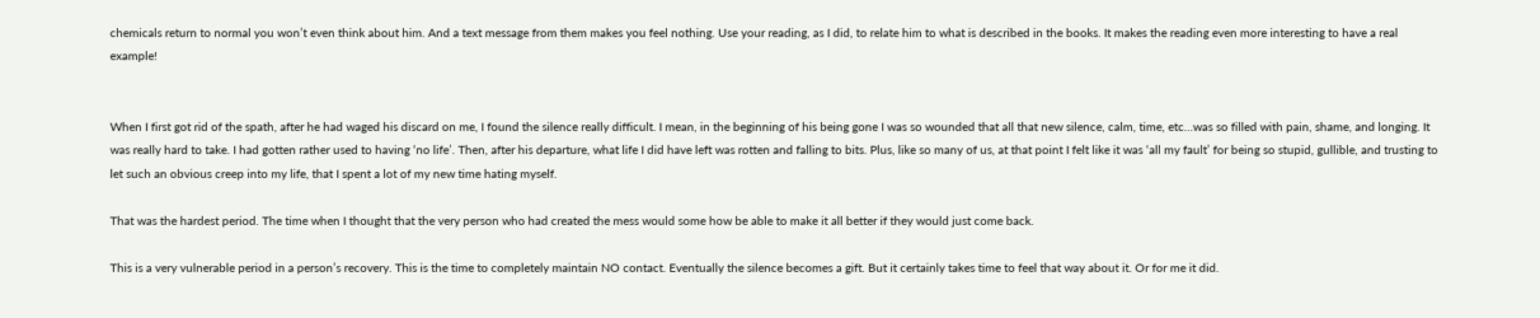chemicals return to normal you won’t even think about him. And a text message from them makes you feel nothing. Use your reading, as I did, to relate him to what is described in the books. It makes the reading even more interesting to have a real example!


When I first got rid of the spath, after he had waged his discard on me, I found the silence really difficult. I mean, in the beginning of his being gone I was so wounded that all that new silence, calm, time, etc…was so filled with pain, shame, and longing. It was really hard to take. I had gotten rather used to having ‘no life’. Then, after his departure, what life I did have left was rotten and falling to bits. Plus, like so many of us, at that point I felt like it was ‘all my fault’ for being so stupid, gullible, and trusting to let such an obvious creep into my life, that I spent a lot of my new time hating myself.

That was the hardest period. The time when I thought that the very person who had created the mess would some how be able to make it all better if they would just come back.

This is a very vulnerable period in a person’s recovery. This is the time to completely maintain NO contact. Eventually the silence becomes a gift. But it certainly takes time to feel that way about it. Or for me it did.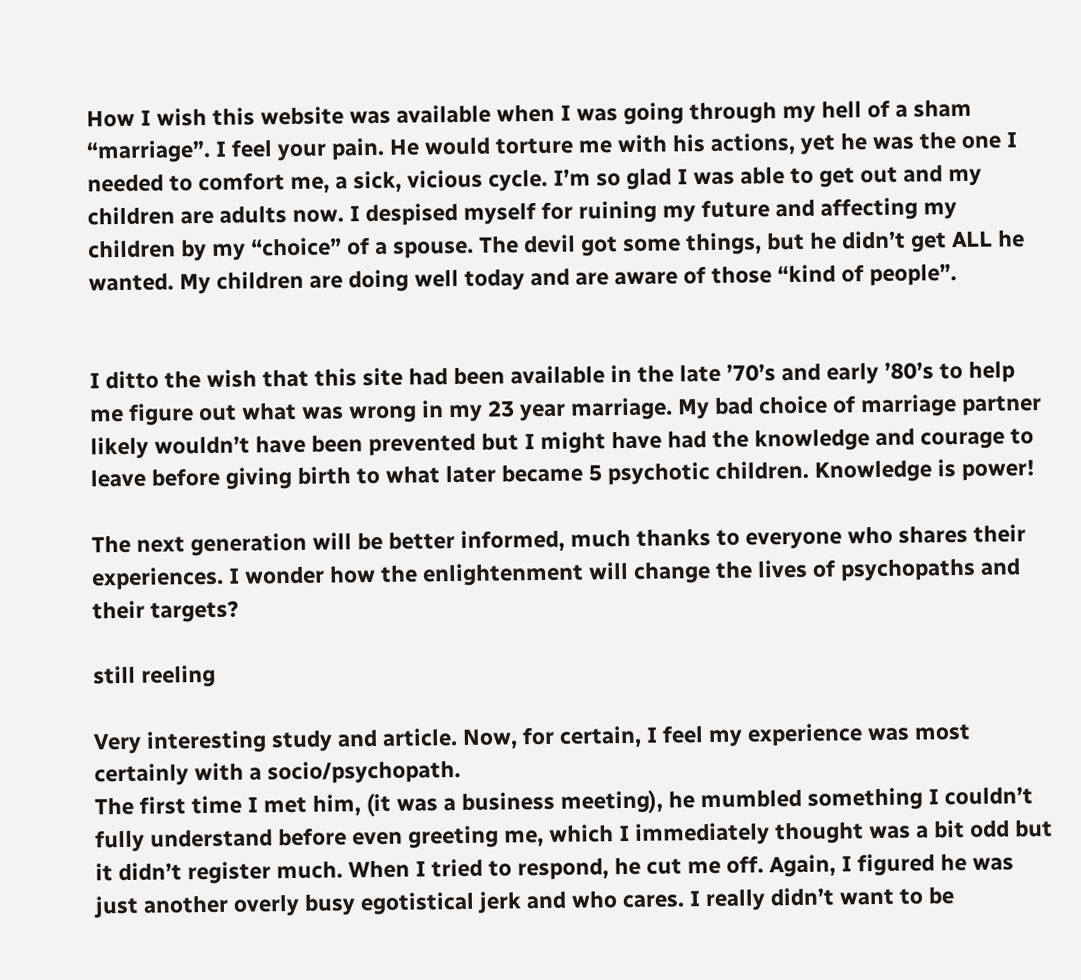How I wish this website was available when I was going through my hell of a sham “marriage”. I feel your pain. He would torture me with his actions, yet he was the one I needed to comfort me, a sick, vicious cycle. I’m so glad I was able to get out and my children are adults now. I despised myself for ruining my future and affecting my children by my “choice” of a spouse. The devil got some things, but he didn’t get ALL he wanted. My children are doing well today and are aware of those “kind of people”.


I ditto the wish that this site had been available in the late ’70’s and early ’80’s to help me figure out what was wrong in my 23 year marriage. My bad choice of marriage partner likely wouldn’t have been prevented but I might have had the knowledge and courage to leave before giving birth to what later became 5 psychotic children. Knowledge is power!

The next generation will be better informed, much thanks to everyone who shares their experiences. I wonder how the enlightenment will change the lives of psychopaths and their targets?

still reeling

Very interesting study and article. Now, for certain, I feel my experience was most certainly with a socio/psychopath.
The first time I met him, (it was a business meeting), he mumbled something I couldn’t fully understand before even greeting me, which I immediately thought was a bit odd but it didn’t register much. When I tried to respond, he cut me off. Again, I figured he was just another overly busy egotistical jerk and who cares. I really didn’t want to be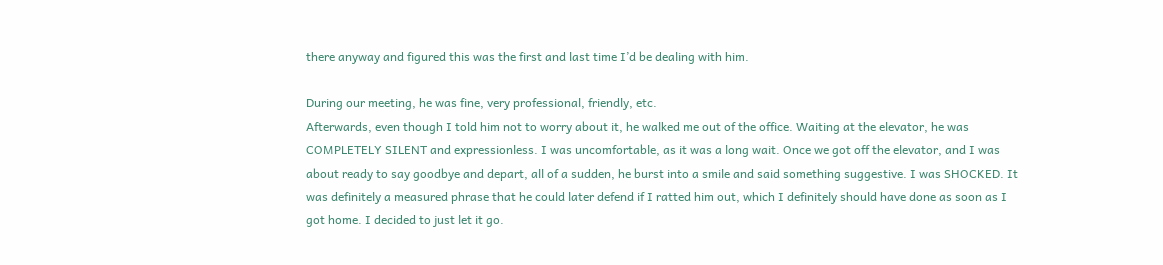there anyway and figured this was the first and last time I’d be dealing with him.

During our meeting, he was fine, very professional, friendly, etc.
Afterwards, even though I told him not to worry about it, he walked me out of the office. Waiting at the elevator, he was COMPLETELY SILENT and expressionless. I was uncomfortable, as it was a long wait. Once we got off the elevator, and I was about ready to say goodbye and depart, all of a sudden, he burst into a smile and said something suggestive. I was SHOCKED. It was definitely a measured phrase that he could later defend if I ratted him out, which I definitely should have done as soon as I got home. I decided to just let it go.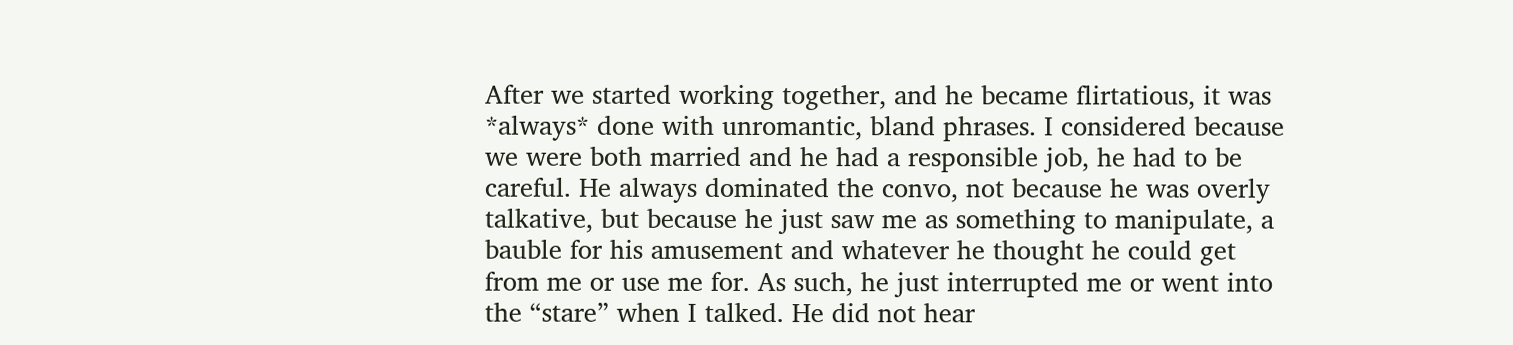After we started working together, and he became flirtatious, it was *always* done with unromantic, bland phrases. I considered because we were both married and he had a responsible job, he had to be careful. He always dominated the convo, not because he was overly talkative, but because he just saw me as something to manipulate, a bauble for his amusement and whatever he thought he could get from me or use me for. As such, he just interrupted me or went into the “stare” when I talked. He did not hear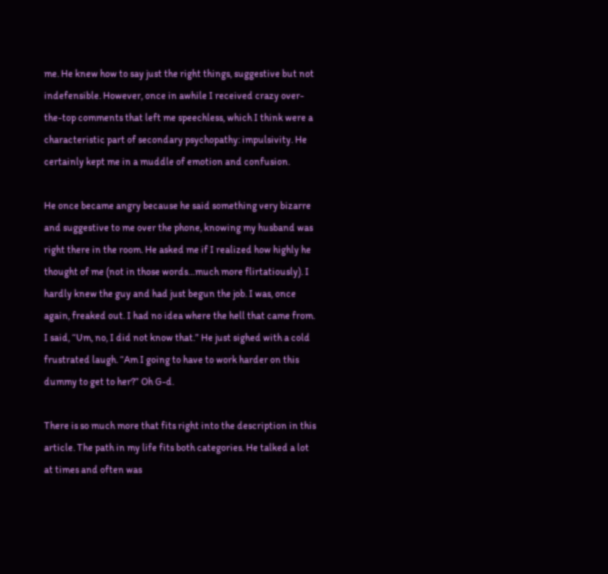me. He knew how to say just the right things, suggestive but not indefensible. However, once in awhile I received crazy over-the-top comments that left me speechless, which I think were a characteristic part of secondary psychopathy: impulsivity. He certainly kept me in a muddle of emotion and confusion.

He once became angry because he said something very bizarre and suggestive to me over the phone, knowing my husband was right there in the room. He asked me if I realized how highly he thought of me (not in those words…much more flirtatiously). I hardly knew the guy and had just begun the job. I was, once again, freaked out. I had no idea where the hell that came from. I said, “Um, no, I did not know that.” He just sighed with a cold frustrated laugh. “Am I going to have to work harder on this dummy to get to her?” Oh G-d.

There is so much more that fits right into the description in this article. The path in my life fits both categories. He talked a lot at times and often was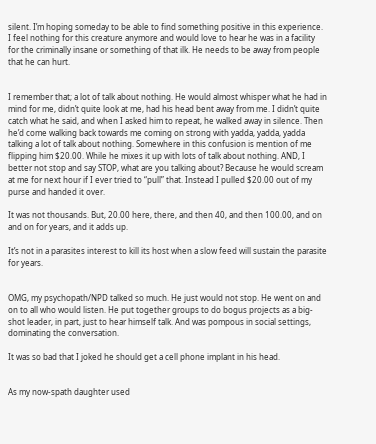silent. I’m hoping someday to be able to find something positive in this experience. I feel nothing for this creature anymore and would love to hear he was in a facility for the criminally insane or something of that ilk. He needs to be away from people that he can hurt.


I remember that; a lot of talk about nothing. He would almost whisper what he had in mind for me, didn’t quite look at me, had his head bent away from me. I didn’t quite catch what he said, and when I asked him to repeat, he walked away in silence. Then he’d come walking back towards me coming on strong with yadda, yadda, yadda talking a lot of talk about nothing. Somewhere in this confusion is mention of me flipping him $20.00. While he mixes it up with lots of talk about nothing. AND, I better not stop and say STOP, what are you talking about? Because he would scream at me for next hour if I ever tried to “pull” that. Instead I pulled $20.00 out of my purse and handed it over.

It was not thousands. But, 20.00 here, there, and then 40, and then 100.00, and on and on for years, and it adds up.

It’s not in a parasites interest to kill its host when a slow feed will sustain the parasite for years.


OMG, my psychopath/NPD talked so much. He just would not stop. He went on and on to all who would listen. He put together groups to do bogus projects as a big-shot leader, in part, just to hear himself talk. And was pompous in social settings, dominating the conversation.

It was so bad that I joked he should get a cell phone implant in his head.


As my now-spath daughter used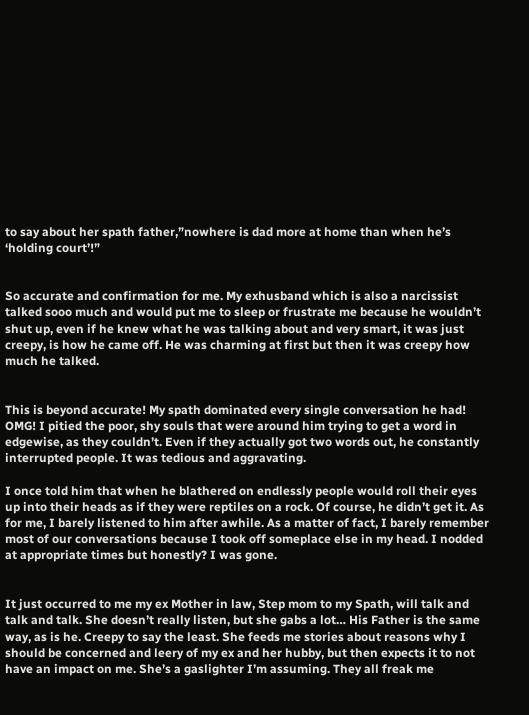to say about her spath father,”nowhere is dad more at home than when he’s ‘holding court’!”


So accurate and confirmation for me. My exhusband which is also a narcissist talked sooo much and would put me to sleep or frustrate me because he wouldn’t shut up, even if he knew what he was talking about and very smart, it was just creepy, is how he came off. He was charming at first but then it was creepy how much he talked.


This is beyond accurate! My spath dominated every single conversation he had! OMG! I pitied the poor, shy souls that were around him trying to get a word in edgewise, as they couldn’t. Even if they actually got two words out, he constantly interrupted people. It was tedious and aggravating.

I once told him that when he blathered on endlessly people would roll their eyes up into their heads as if they were reptiles on a rock. Of course, he didn’t get it. As for me, I barely listened to him after awhile. As a matter of fact, I barely remember most of our conversations because I took off someplace else in my head. I nodded at appropriate times but honestly? I was gone.


It just occurred to me my ex Mother in law, Step mom to my Spath, will talk and talk and talk. She doesn’t really listen, but she gabs a lot… His Father is the same way, as is he. Creepy to say the least. She feeds me stories about reasons why I should be concerned and leery of my ex and her hubby, but then expects it to not have an impact on me. She’s a gaslighter I’m assuming. They all freak me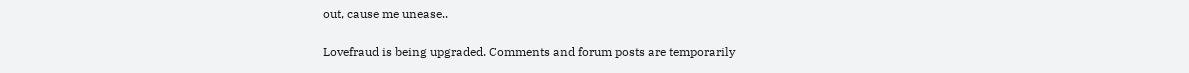out, cause me unease..

Lovefraud is being upgraded. Comments and forum posts are temporarily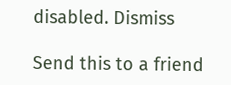disabled. Dismiss

Send this to a friend